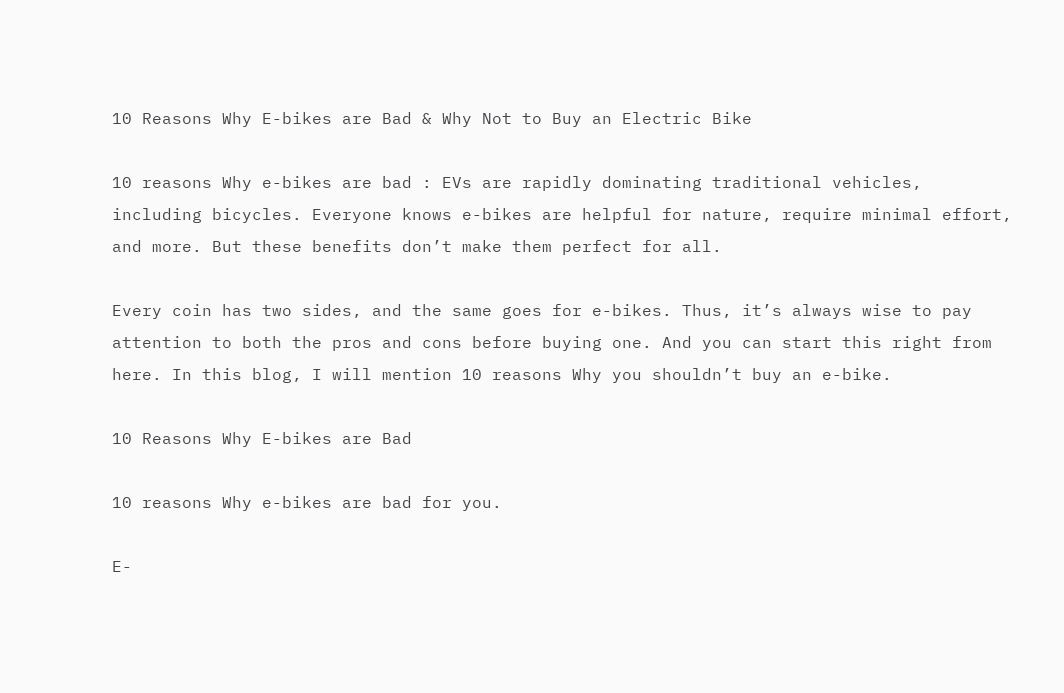10 Reasons Why E-bikes are Bad & Why Not to Buy an Electric Bike

10 reasons Why e-bikes are bad : EVs are rapidly dominating traditional vehicles, including bicycles. Everyone knows e-bikes are helpful for nature, require minimal effort, and more. But these benefits don’t make them perfect for all.

Every coin has two sides, and the same goes for e-bikes. Thus, it’s always wise to pay attention to both the pros and cons before buying one. And you can start this right from here. In this blog, I will mention 10 reasons Why you shouldn’t buy an e-bike.

10 Reasons Why E-bikes are Bad

10 reasons Why e-bikes are bad for you.

E-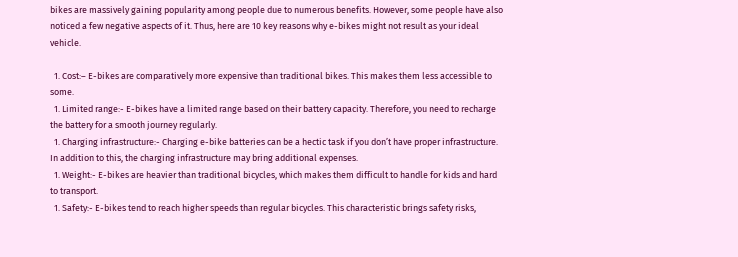bikes are massively gaining popularity among people due to numerous benefits. However, some people have also noticed a few negative aspects of it. Thus, here are 10 key reasons why e-bikes might not result as your ideal vehicle.

  1. Cost:– E-bikes are comparatively more expensive than traditional bikes. This makes them less accessible to some.
  1. Limited range:- E-bikes have a limited range based on their battery capacity. Therefore, you need to recharge the battery for a smooth journey regularly.
  1. Charging infrastructure:- Charging e-bike batteries can be a hectic task if you don’t have proper infrastructure. In addition to this, the charging infrastructure may bring additional expenses.
  1. Weight:- E-bikes are heavier than traditional bicycles, which makes them difficult to handle for kids and hard to transport.
  1. Safety:- E-bikes tend to reach higher speeds than regular bicycles. This characteristic brings safety risks,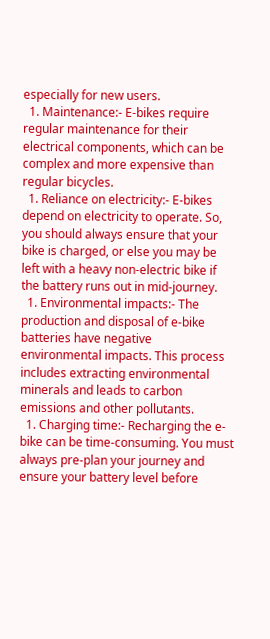especially for new users.
  1. Maintenance:- E-bikes require regular maintenance for their electrical components, which can be complex and more expensive than regular bicycles.
  1. Reliance on electricity:- E-bikes depend on electricity to operate. So, you should always ensure that your bike is charged, or else you may be left with a heavy non-electric bike if the battery runs out in mid-journey.
  1. Environmental impacts:- The production and disposal of e-bike batteries have negative environmental impacts. This process includes extracting environmental minerals and leads to carbon emissions and other pollutants.
  1. Charging time:- Recharging the e-bike can be time-consuming. You must always pre-plan your journey and ensure your battery level before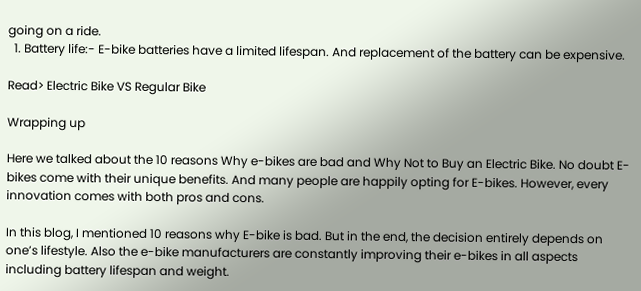going on a ride.
  1. Battery life:- E-bike batteries have a limited lifespan. And replacement of the battery can be expensive.

Read> Electric Bike VS Regular Bike

Wrapping up

Here we talked about the 10 reasons Why e-bikes are bad and Why Not to Buy an Electric Bike. No doubt E-bikes come with their unique benefits. And many people are happily opting for E-bikes. However, every innovation comes with both pros and cons.

In this blog, I mentioned 10 reasons why E-bike is bad. But in the end, the decision entirely depends on one’s lifestyle. Also the e-bike manufacturers are constantly improving their e-bikes in all aspects including battery lifespan and weight.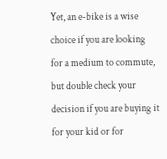Yet, an e-bike is a wise choice if you are looking for a medium to commute, but double check your decision if you are buying it for your kid or for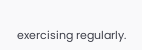exercising regularly.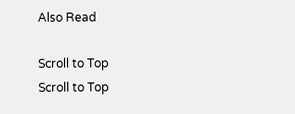Also Read

Scroll to Top
Scroll to Top